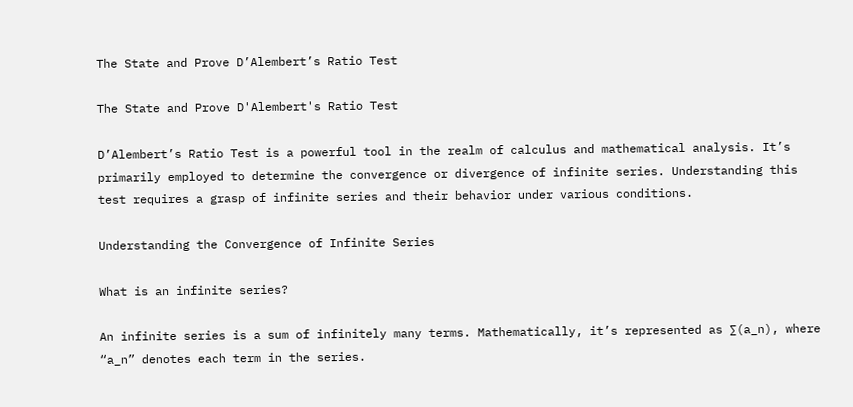The State and Prove D’Alembert’s Ratio Test

The State and Prove D'Alembert's Ratio Test

D’Alembert’s Ratio Test is a powerful tool in the realm of calculus and mathematical analysis. It’s primarily employed to determine the convergence or divergence of infinite series. Understanding this test requires a grasp of infinite series and their behavior under various conditions.

Understanding the Convergence of Infinite Series

What is an infinite series?

An infinite series is a sum of infinitely many terms. Mathematically, it’s represented as ∑(a_n), where “a_n” denotes each term in the series.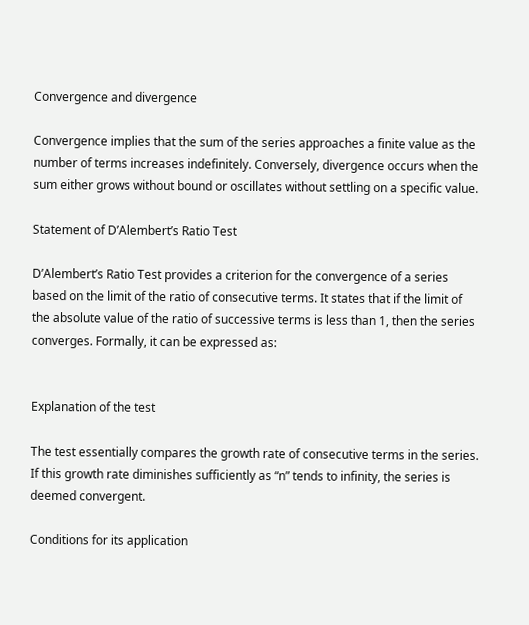Convergence and divergence

Convergence implies that the sum of the series approaches a finite value as the number of terms increases indefinitely. Conversely, divergence occurs when the sum either grows without bound or oscillates without settling on a specific value.

Statement of D’Alembert’s Ratio Test

D’Alembert’s Ratio Test provides a criterion for the convergence of a series based on the limit of the ratio of consecutive terms. It states that if the limit of the absolute value of the ratio of successive terms is less than 1, then the series converges. Formally, it can be expressed as:


Explanation of the test

The test essentially compares the growth rate of consecutive terms in the series. If this growth rate diminishes sufficiently as “n” tends to infinity, the series is deemed convergent.

Conditions for its application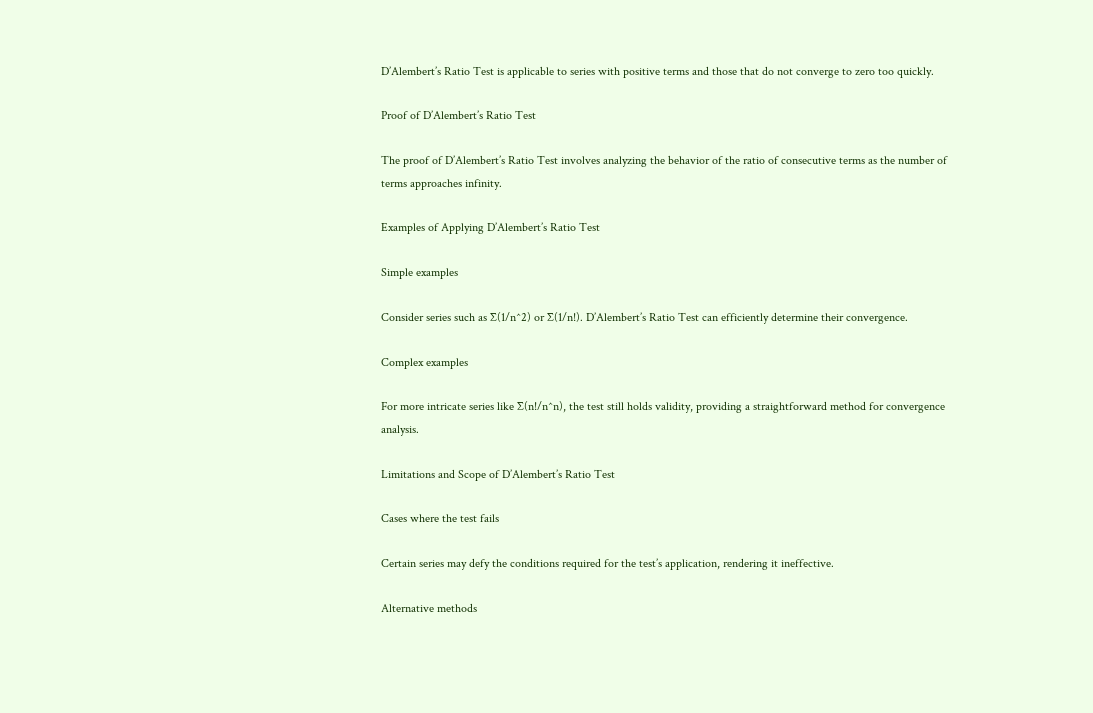D’Alembert’s Ratio Test is applicable to series with positive terms and those that do not converge to zero too quickly.

Proof of D’Alembert’s Ratio Test

The proof of D’Alembert’s Ratio Test involves analyzing the behavior of the ratio of consecutive terms as the number of terms approaches infinity.

Examples of Applying D’Alembert’s Ratio Test

Simple examples

Consider series such as ∑(1/n^2) or ∑(1/n!). D’Alembert’s Ratio Test can efficiently determine their convergence.

Complex examples

For more intricate series like ∑(n!/n^n), the test still holds validity, providing a straightforward method for convergence analysis.

Limitations and Scope of D’Alembert’s Ratio Test

Cases where the test fails

Certain series may defy the conditions required for the test’s application, rendering it ineffective.

Alternative methods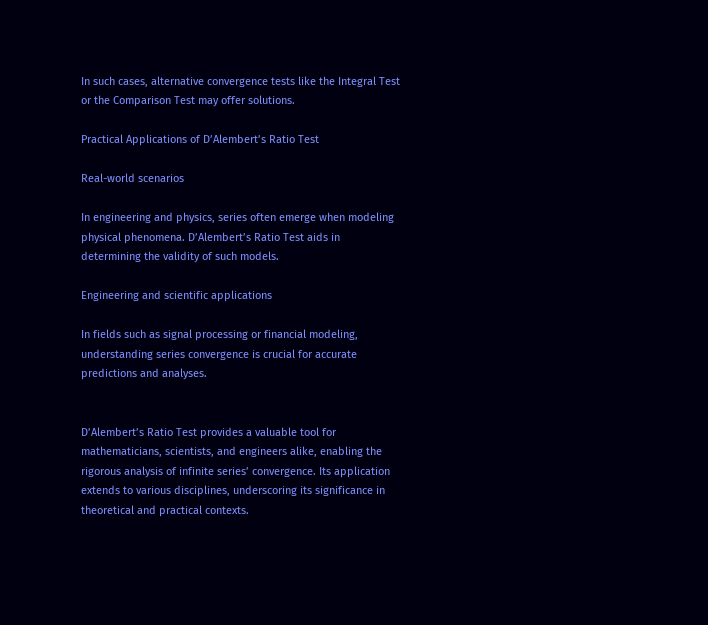In such cases, alternative convergence tests like the Integral Test or the Comparison Test may offer solutions.

Practical Applications of D’Alembert’s Ratio Test

Real-world scenarios

In engineering and physics, series often emerge when modeling physical phenomena. D’Alembert’s Ratio Test aids in determining the validity of such models.

Engineering and scientific applications

In fields such as signal processing or financial modeling, understanding series convergence is crucial for accurate predictions and analyses.


D’Alembert’s Ratio Test provides a valuable tool for mathematicians, scientists, and engineers alike, enabling the rigorous analysis of infinite series’ convergence. Its application extends to various disciplines, underscoring its significance in theoretical and practical contexts.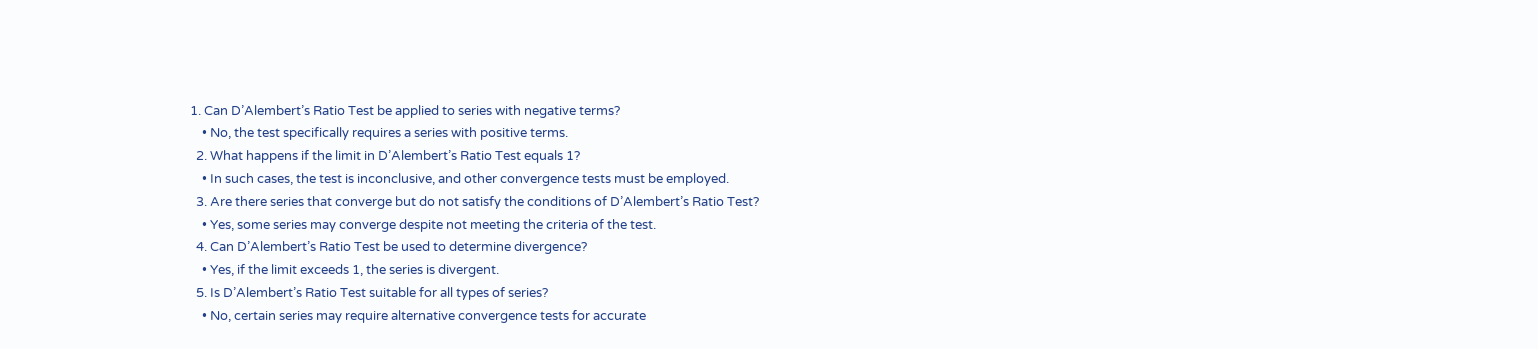1. Can D’Alembert’s Ratio Test be applied to series with negative terms?
    • No, the test specifically requires a series with positive terms.
  2. What happens if the limit in D’Alembert’s Ratio Test equals 1?
    • In such cases, the test is inconclusive, and other convergence tests must be employed.
  3. Are there series that converge but do not satisfy the conditions of D’Alembert’s Ratio Test?
    • Yes, some series may converge despite not meeting the criteria of the test.
  4. Can D’Alembert’s Ratio Test be used to determine divergence?
    • Yes, if the limit exceeds 1, the series is divergent.
  5. Is D’Alembert’s Ratio Test suitable for all types of series?
    • No, certain series may require alternative convergence tests for accurate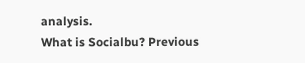analysis.
What is Socialbu? Previous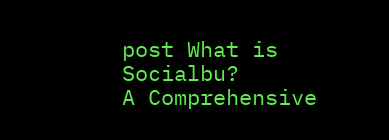post What is Socialbu?
A Comprehensive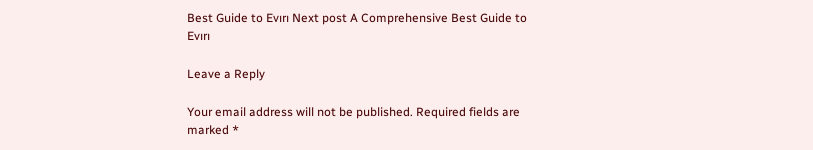Best Guide to Evırı Next post A Comprehensive Best Guide to Evırı

Leave a Reply

Your email address will not be published. Required fields are marked *